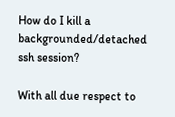How do I kill a backgrounded/detached ssh session?

With all due respect to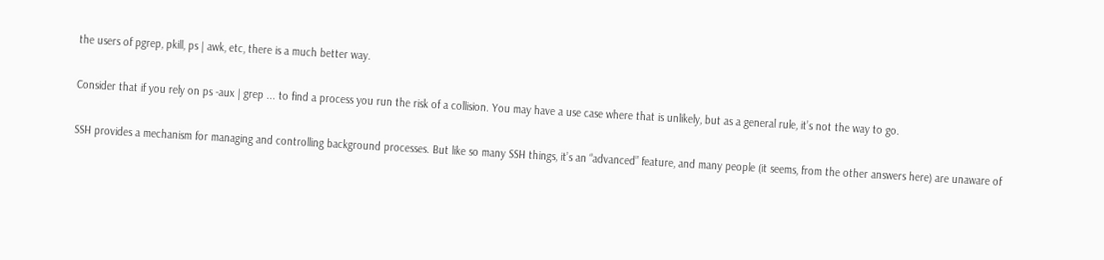the users of pgrep, pkill, ps | awk, etc, there is a much better way.

Consider that if you rely on ps -aux | grep ... to find a process you run the risk of a collision. You may have a use case where that is unlikely, but as a general rule, it’s not the way to go.

SSH provides a mechanism for managing and controlling background processes. But like so many SSH things, it’s an “advanced” feature, and many people (it seems, from the other answers here) are unaware of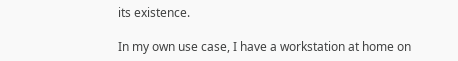its existence.

In my own use case, I have a workstation at home on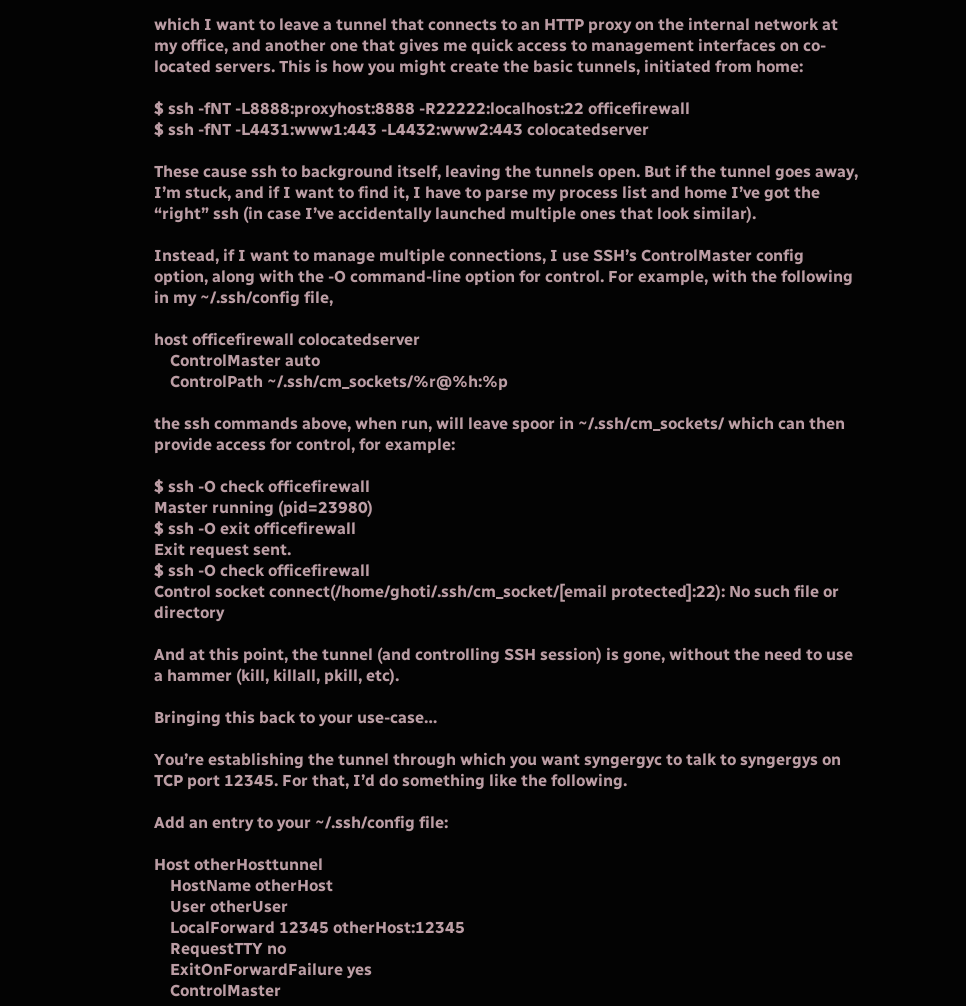which I want to leave a tunnel that connects to an HTTP proxy on the internal network at my office, and another one that gives me quick access to management interfaces on co-located servers. This is how you might create the basic tunnels, initiated from home:

$ ssh -fNT -L8888:proxyhost:8888 -R22222:localhost:22 officefirewall
$ ssh -fNT -L4431:www1:443 -L4432:www2:443 colocatedserver

These cause ssh to background itself, leaving the tunnels open. But if the tunnel goes away, I’m stuck, and if I want to find it, I have to parse my process list and home I’ve got the “right” ssh (in case I’ve accidentally launched multiple ones that look similar).

Instead, if I want to manage multiple connections, I use SSH’s ControlMaster config option, along with the -O command-line option for control. For example, with the following in my ~/.ssh/config file,

host officefirewall colocatedserver
    ControlMaster auto
    ControlPath ~/.ssh/cm_sockets/%r@%h:%p

the ssh commands above, when run, will leave spoor in ~/.ssh/cm_sockets/ which can then provide access for control, for example:

$ ssh -O check officefirewall
Master running (pid=23980)
$ ssh -O exit officefirewall
Exit request sent.
$ ssh -O check officefirewall
Control socket connect(/home/ghoti/.ssh/cm_socket/[email protected]:22): No such file or directory

And at this point, the tunnel (and controlling SSH session) is gone, without the need to use a hammer (kill, killall, pkill, etc).

Bringing this back to your use-case…

You’re establishing the tunnel through which you want syngergyc to talk to syngergys on TCP port 12345. For that, I’d do something like the following.

Add an entry to your ~/.ssh/config file:

Host otherHosttunnel
    HostName otherHost
    User otherUser
    LocalForward 12345 otherHost:12345
    RequestTTY no
    ExitOnForwardFailure yes
    ControlMaster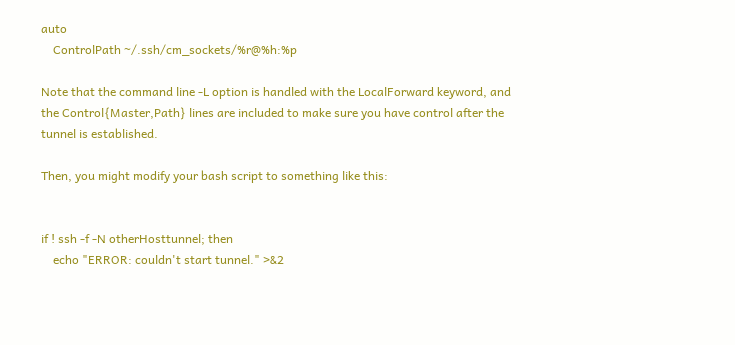auto
    ControlPath ~/.ssh/cm_sockets/%r@%h:%p

Note that the command line -L option is handled with the LocalForward keyword, and the Control{Master,Path} lines are included to make sure you have control after the tunnel is established.

Then, you might modify your bash script to something like this:


if ! ssh -f -N otherHosttunnel; then
    echo "ERROR: couldn't start tunnel." >&2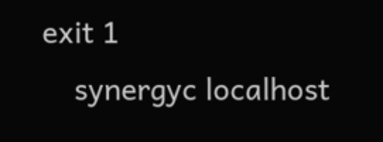exit 1
    synergyc localhost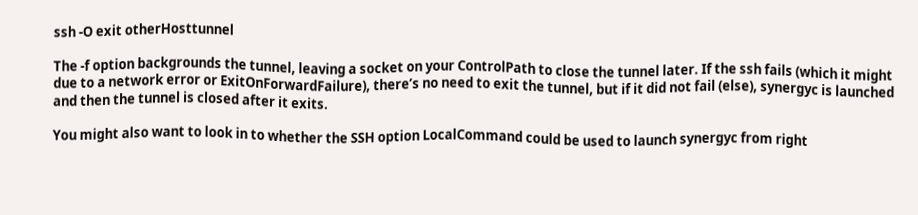ssh -O exit otherHosttunnel

The -f option backgrounds the tunnel, leaving a socket on your ControlPath to close the tunnel later. If the ssh fails (which it might due to a network error or ExitOnForwardFailure), there’s no need to exit the tunnel, but if it did not fail (else), synergyc is launched and then the tunnel is closed after it exits.

You might also want to look in to whether the SSH option LocalCommand could be used to launch synergyc from right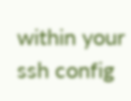within your ssh config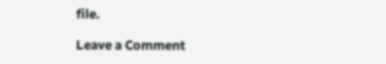file.

Leave a Comment